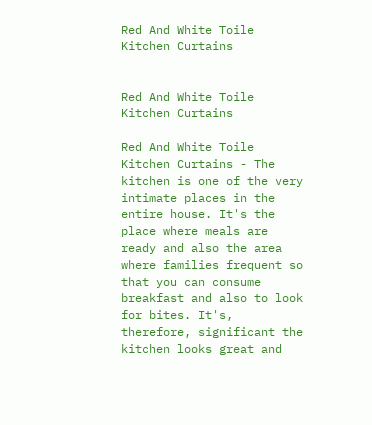Red And White Toile Kitchen Curtains


Red And White Toile Kitchen Curtains

Red And White Toile Kitchen Curtains - The kitchen is one of the very intimate places in the entire house. It's the place where meals are ready and also the area where families frequent so that you can consume breakfast and also to look for bites. It's, therefore, significant the kitchen looks great and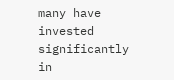many have invested significantly in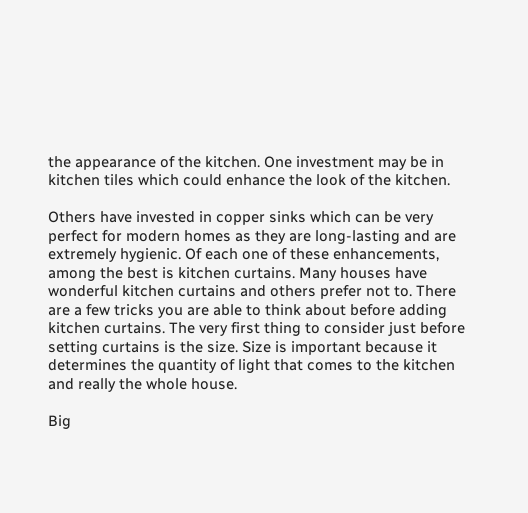the appearance of the kitchen. One investment may be in kitchen tiles which could enhance the look of the kitchen.

Others have invested in copper sinks which can be very perfect for modern homes as they are long-lasting and are extremely hygienic. Of each one of these enhancements, among the best is kitchen curtains. Many houses have wonderful kitchen curtains and others prefer not to. There are a few tricks you are able to think about before adding kitchen curtains. The very first thing to consider just before setting curtains is the size. Size is important because it determines the quantity of light that comes to the kitchen and really the whole house.

Big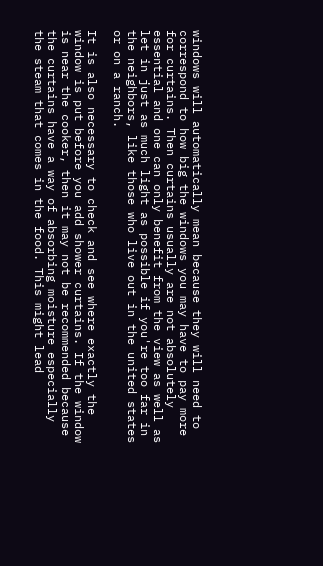windows will automatically mean because they will need to correspond to how big the windows you may have to pay more for curtains. Then curtains usually are not absolutely essential and one can only benefit from the view as well as let in just as much light as possible if you're too far in the neighbors, like those who live out in the united states or on a ranch.

It is also necessary to check and see where exactly the window is put before you add shower curtains. If the window is near the cooker, then it may not be recommended because the curtains have a way of absorbing moisture especially the steam that comes in the food. This might lead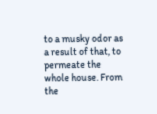to a musky odor as a result of that, to permeate the whole house. From the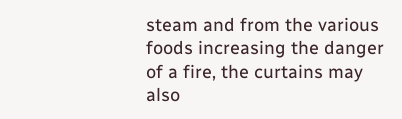steam and from the various foods increasing the danger of a fire, the curtains may also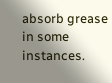absorb grease in some instances.